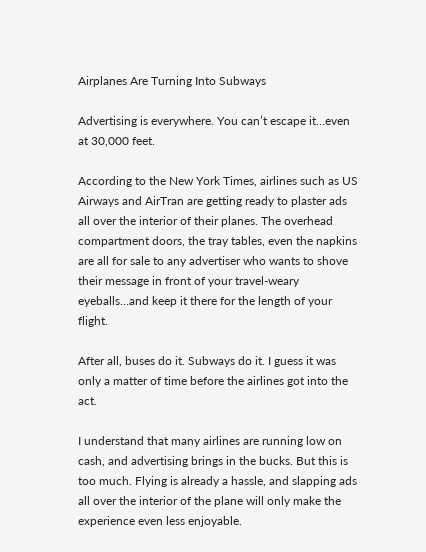Airplanes Are Turning Into Subways

Advertising is everywhere. You can’t escape it…even at 30,000 feet.

According to the New York Times, airlines such as US Airways and AirTran are getting ready to plaster ads all over the interior of their planes. The overhead compartment doors, the tray tables, even the napkins are all for sale to any advertiser who wants to shove their message in front of your travel-weary eyeballs…and keep it there for the length of your flight.

After all, buses do it. Subways do it. I guess it was only a matter of time before the airlines got into the act.

I understand that many airlines are running low on cash, and advertising brings in the bucks. But this is too much. Flying is already a hassle, and slapping ads all over the interior of the plane will only make the experience even less enjoyable.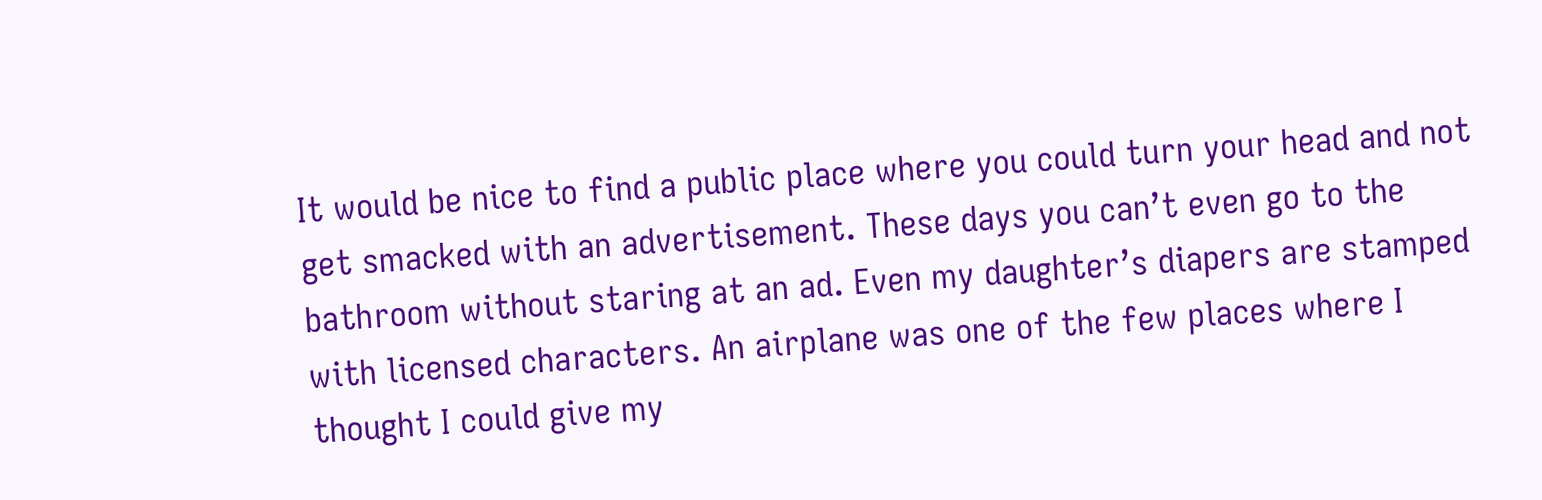It would be nice to find a public place where you could turn your head and not get smacked with an advertisement. These days you can’t even go to the bathroom without staring at an ad. Even my daughter’s diapers are stamped with licensed characters. An airplane was one of the few places where I thought I could give my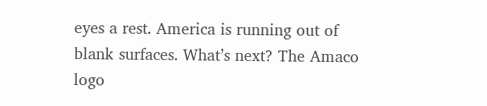eyes a rest. America is running out of blank surfaces. What’s next? The Amaco logo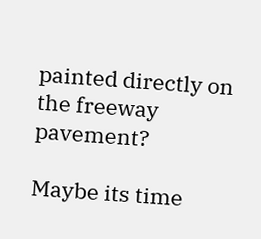painted directly on the freeway pavement?

Maybe its time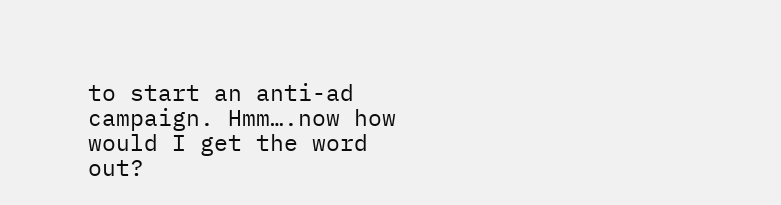to start an anti-ad campaign. Hmm….now how would I get the word out?